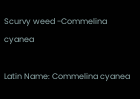Scurvy weed -Commelina cyanea

Latin Name: Commelina cyanea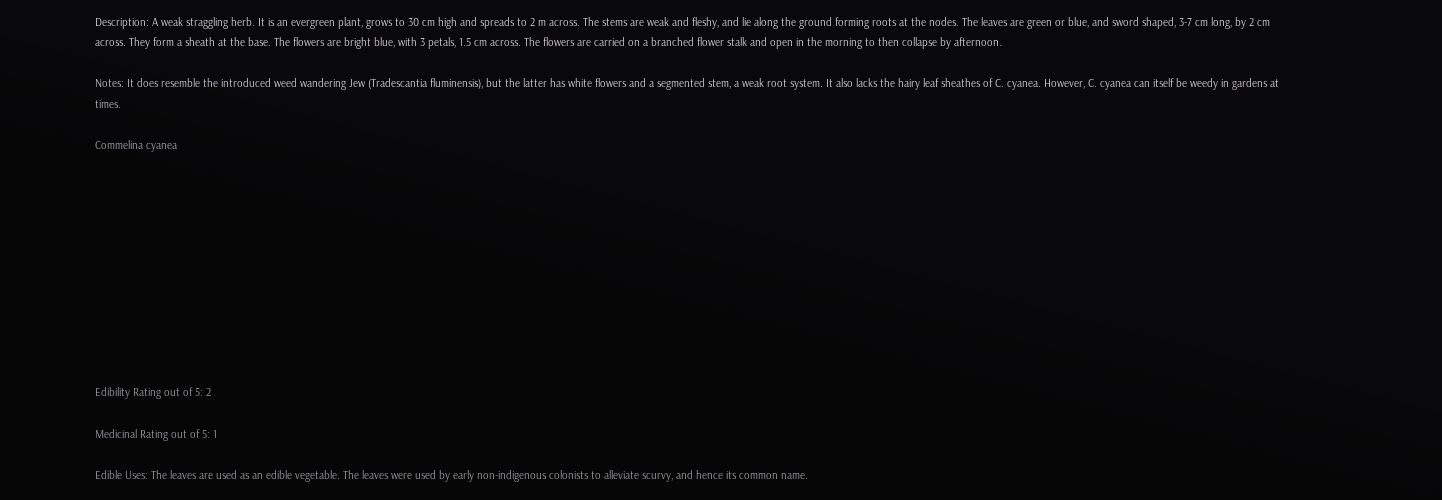Description: A weak straggling herb. It is an evergreen plant, grows to 30 cm high and spreads to 2 m across. The stems are weak and fleshy, and lie along the ground forming roots at the nodes. The leaves are green or blue, and sword shaped, 3-7 cm long, by 2 cm across. They form a sheath at the base. The flowers are bright blue, with 3 petals, 1.5 cm across. The flowers are carried on a branched flower stalk and open in the morning to then collapse by afternoon.

Notes: It does resemble the introduced weed wandering Jew (Tradescantia fluminensis), but the latter has white flowers and a segmented stem, a weak root system. It also lacks the hairy leaf sheathes of C. cyanea. However, C. cyanea can itself be weedy in gardens at times.

Commelina cyanea











Edibility Rating out of 5: 2

Medicinal Rating out of 5: 1

Edible Uses: The leaves are used as an edible vegetable. The leaves were used by early non-indigenous colonists to alleviate scurvy, and hence its common name.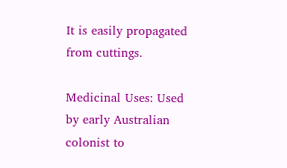It is easily propagated from cuttings.

Medicinal Uses: Used by early Australian colonist to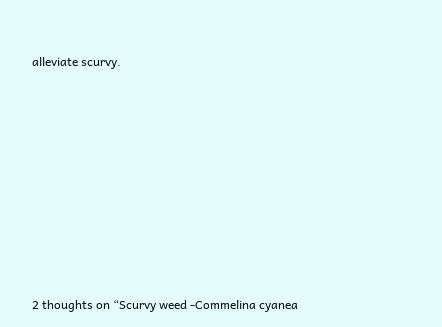alleviate scurvy.















2 thoughts on “Scurvy weed -Commelina cyanea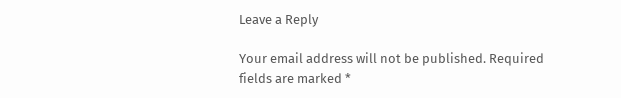Leave a Reply

Your email address will not be published. Required fields are marked *